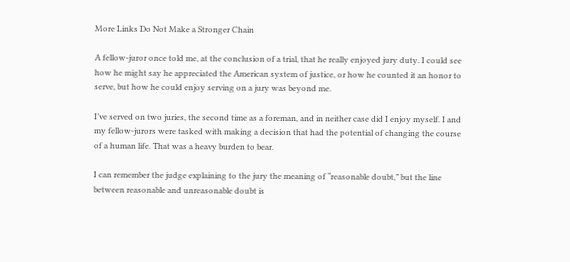More Links Do Not Make a Stronger Chain

A fellow-juror once told me, at the conclusion of a trial, that he really enjoyed jury duty. I could see how he might say he appreciated the American system of justice, or how he counted it an honor to serve, but how he could enjoy serving on a jury was beyond me.

I’ve served on two juries, the second time as a foreman, and in neither case did I enjoy myself. I and my fellow-jurors were tasked with making a decision that had the potential of changing the course of a human life. That was a heavy burden to bear.

I can remember the judge explaining to the jury the meaning of “reasonable doubt,” but the line between reasonable and unreasonable doubt is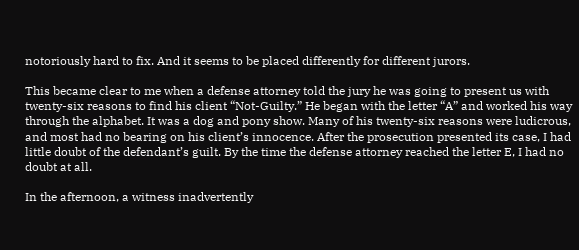notoriously hard to fix. And it seems to be placed differently for different jurors.

This became clear to me when a defense attorney told the jury he was going to present us with twenty-six reasons to find his client “Not-Guilty.” He began with the letter “A” and worked his way through the alphabet. It was a dog and pony show. Many of his twenty-six reasons were ludicrous, and most had no bearing on his client’s innocence. After the prosecution presented its case, I had little doubt of the defendant’s guilt. By the time the defense attorney reached the letter E, I had no doubt at all.

In the afternoon, a witness inadvertently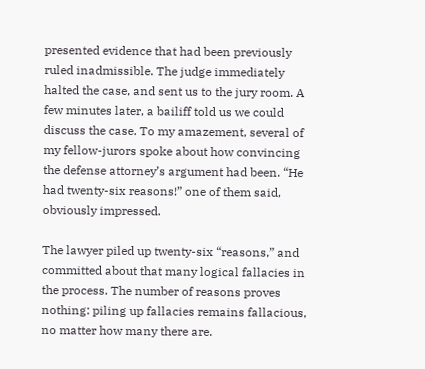presented evidence that had been previously ruled inadmissible. The judge immediately halted the case, and sent us to the jury room. A few minutes later, a bailiff told us we could discuss the case. To my amazement, several of my fellow-jurors spoke about how convincing the defense attorney’s argument had been. “He had twenty-six reasons!” one of them said, obviously impressed.

The lawyer piled up twenty-six “reasons,” and committed about that many logical fallacies in the process. The number of reasons proves nothing: piling up fallacies remains fallacious, no matter how many there are.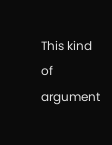This kind of argument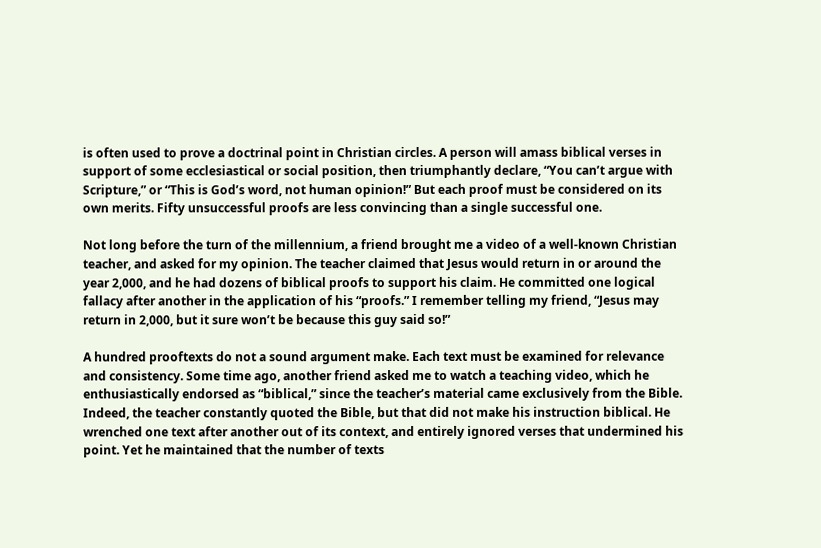is often used to prove a doctrinal point in Christian circles. A person will amass biblical verses in support of some ecclesiastical or social position, then triumphantly declare, “You can’t argue with Scripture,” or “This is God’s word, not human opinion!” But each proof must be considered on its own merits. Fifty unsuccessful proofs are less convincing than a single successful one.

Not long before the turn of the millennium, a friend brought me a video of a well-known Christian teacher, and asked for my opinion. The teacher claimed that Jesus would return in or around the year 2,000, and he had dozens of biblical proofs to support his claim. He committed one logical fallacy after another in the application of his “proofs.” I remember telling my friend, “Jesus may return in 2,000, but it sure won’t be because this guy said so!”

A hundred prooftexts do not a sound argument make. Each text must be examined for relevance and consistency. Some time ago, another friend asked me to watch a teaching video, which he enthusiastically endorsed as “biblical,” since the teacher’s material came exclusively from the Bible. Indeed, the teacher constantly quoted the Bible, but that did not make his instruction biblical. He wrenched one text after another out of its context, and entirely ignored verses that undermined his point. Yet he maintained that the number of texts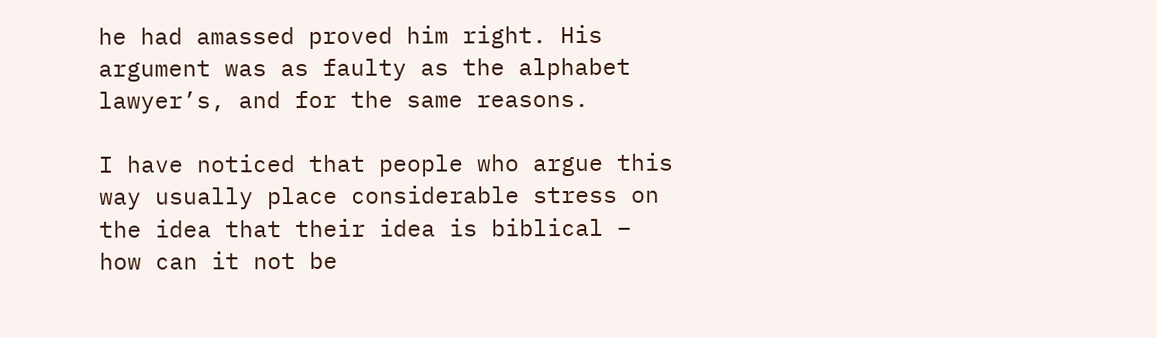he had amassed proved him right. His argument was as faulty as the alphabet lawyer’s, and for the same reasons.

I have noticed that people who argue this way usually place considerable stress on the idea that their idea is biblical – how can it not be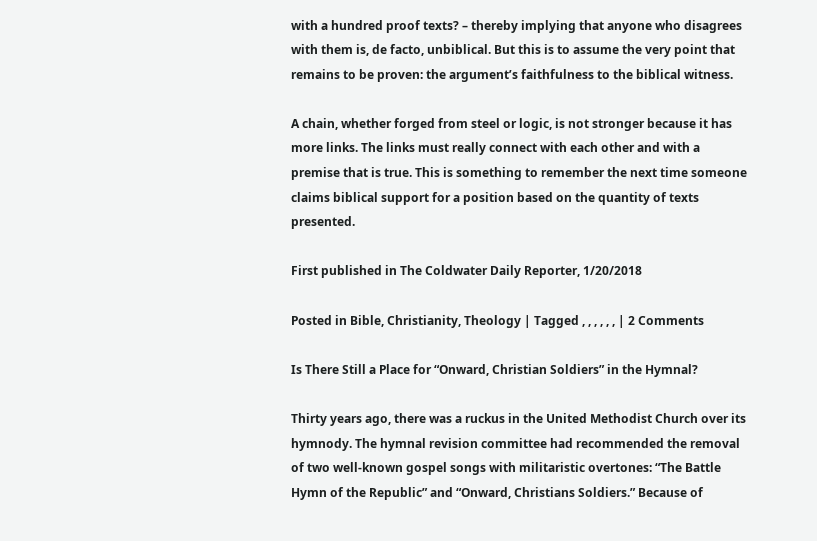with a hundred proof texts? – thereby implying that anyone who disagrees with them is, de facto, unbiblical. But this is to assume the very point that remains to be proven: the argument’s faithfulness to the biblical witness.

A chain, whether forged from steel or logic, is not stronger because it has more links. The links must really connect with each other and with a premise that is true. This is something to remember the next time someone claims biblical support for a position based on the quantity of texts presented.

First published in The Coldwater Daily Reporter, 1/20/2018

Posted in Bible, Christianity, Theology | Tagged , , , , , , | 2 Comments

Is There Still a Place for “Onward, Christian Soldiers” in the Hymnal?

Thirty years ago, there was a ruckus in the United Methodist Church over its hymnody. The hymnal revision committee had recommended the removal of two well-known gospel songs with militaristic overtones: “The Battle Hymn of the Republic” and “Onward, Christians Soldiers.” Because of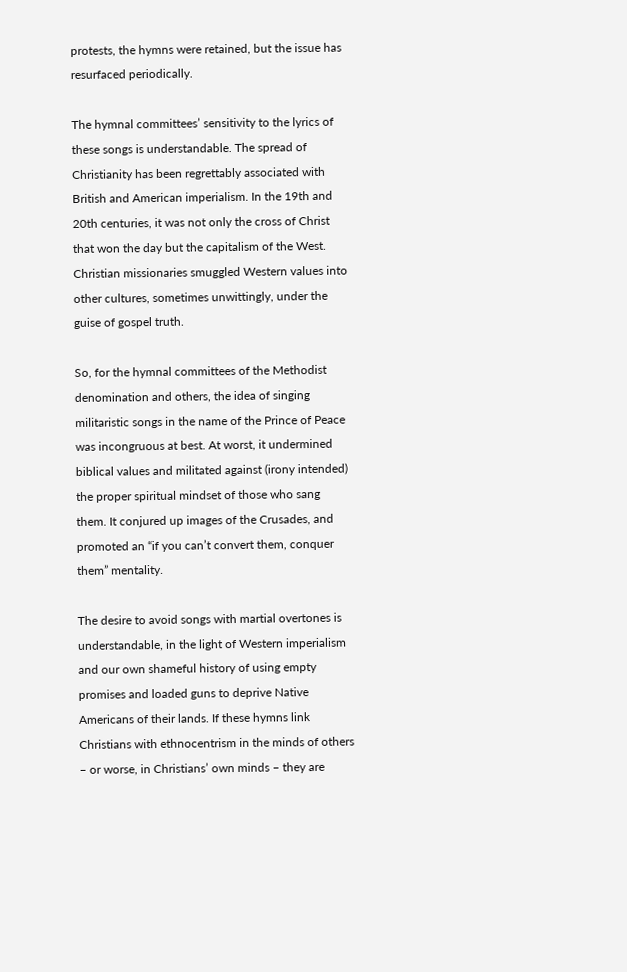protests, the hymns were retained, but the issue has resurfaced periodically.

The hymnal committees’ sensitivity to the lyrics of these songs is understandable. The spread of Christianity has been regrettably associated with British and American imperialism. In the 19th and 20th centuries, it was not only the cross of Christ that won the day but the capitalism of the West. Christian missionaries smuggled Western values into other cultures, sometimes unwittingly, under the guise of gospel truth.

So, for the hymnal committees of the Methodist denomination and others, the idea of singing militaristic songs in the name of the Prince of Peace was incongruous at best. At worst, it undermined biblical values and militated against (irony intended) the proper spiritual mindset of those who sang them. It conjured up images of the Crusades, and promoted an “if you can’t convert them, conquer them” mentality.

The desire to avoid songs with martial overtones is understandable, in the light of Western imperialism and our own shameful history of using empty promises and loaded guns to deprive Native Americans of their lands. If these hymns link Christians with ethnocentrism in the minds of others – or worse, in Christians’ own minds – they are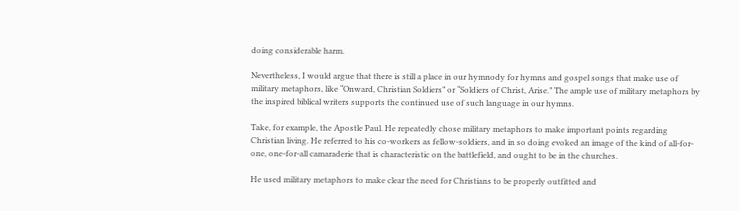doing considerable harm.

Nevertheless, I would argue that there is still a place in our hymnody for hymns and gospel songs that make use of military metaphors, like “Onward, Christian Soldiers” or “Soldiers of Christ, Arise.” The ample use of military metaphors by the inspired biblical writers supports the continued use of such language in our hymns.

Take, for example, the Apostle Paul. He repeatedly chose military metaphors to make important points regarding Christian living. He referred to his co-workers as fellow-soldiers, and in so doing evoked an image of the kind of all-for-one, one-for-all camaraderie that is characteristic on the battlefield, and ought to be in the churches.

He used military metaphors to make clear the need for Christians to be properly outfitted and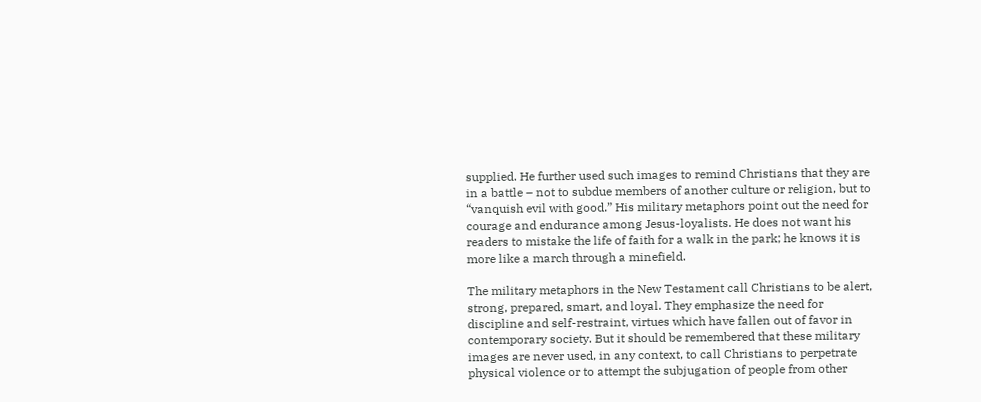supplied. He further used such images to remind Christians that they are in a battle – not to subdue members of another culture or religion, but to “vanquish evil with good.” His military metaphors point out the need for courage and endurance among Jesus-loyalists. He does not want his readers to mistake the life of faith for a walk in the park; he knows it is more like a march through a minefield.

The military metaphors in the New Testament call Christians to be alert, strong, prepared, smart, and loyal. They emphasize the need for discipline and self-restraint, virtues which have fallen out of favor in contemporary society. But it should be remembered that these military images are never used, in any context, to call Christians to perpetrate physical violence or to attempt the subjugation of people from other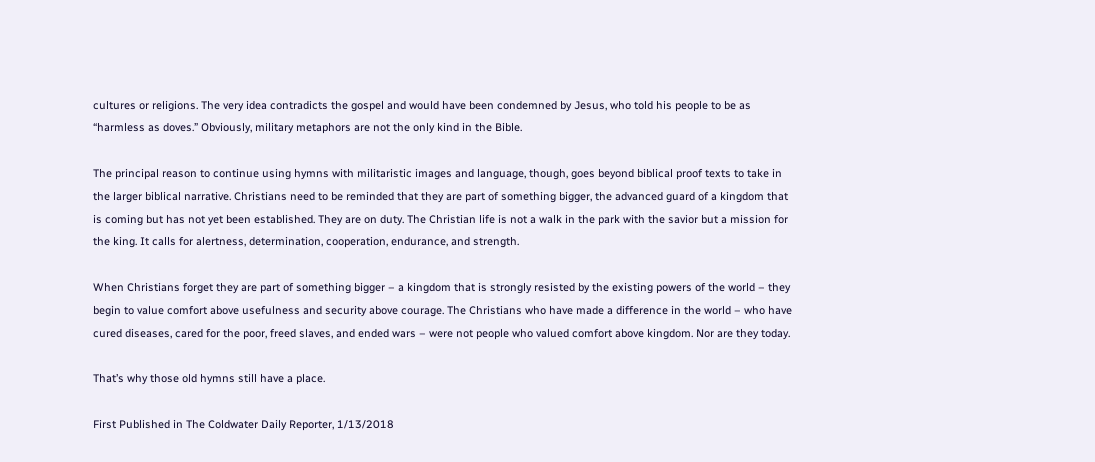cultures or religions. The very idea contradicts the gospel and would have been condemned by Jesus, who told his people to be as “harmless as doves.” Obviously, military metaphors are not the only kind in the Bible.

The principal reason to continue using hymns with militaristic images and language, though, goes beyond biblical proof texts to take in the larger biblical narrative. Christians need to be reminded that they are part of something bigger, the advanced guard of a kingdom that is coming but has not yet been established. They are on duty. The Christian life is not a walk in the park with the savior but a mission for the king. It calls for alertness, determination, cooperation, endurance, and strength.

When Christians forget they are part of something bigger – a kingdom that is strongly resisted by the existing powers of the world – they begin to value comfort above usefulness and security above courage. The Christians who have made a difference in the world – who have cured diseases, cared for the poor, freed slaves, and ended wars – were not people who valued comfort above kingdom. Nor are they today.

That’s why those old hymns still have a place.

First Published in The Coldwater Daily Reporter, 1/13/2018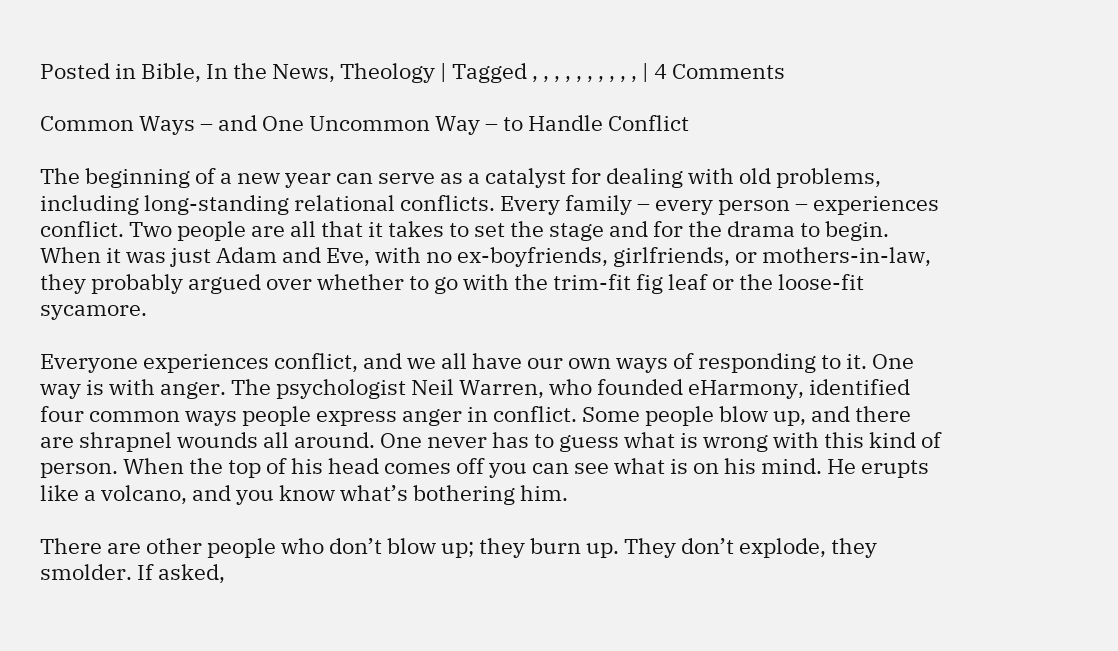Posted in Bible, In the News, Theology | Tagged , , , , , , , , , , | 4 Comments

Common Ways – and One Uncommon Way – to Handle Conflict

The beginning of a new year can serve as a catalyst for dealing with old problems, including long-standing relational conflicts. Every family – every person – experiences conflict. Two people are all that it takes to set the stage and for the drama to begin. When it was just Adam and Eve, with no ex-boyfriends, girlfriends, or mothers-in-law, they probably argued over whether to go with the trim-fit fig leaf or the loose-fit sycamore.

Everyone experiences conflict, and we all have our own ways of responding to it. One way is with anger. The psychologist Neil Warren, who founded eHarmony, identified four common ways people express anger in conflict. Some people blow up, and there are shrapnel wounds all around. One never has to guess what is wrong with this kind of person. When the top of his head comes off you can see what is on his mind. He erupts like a volcano, and you know what’s bothering him.

There are other people who don’t blow up; they burn up. They don’t explode, they smolder. If asked,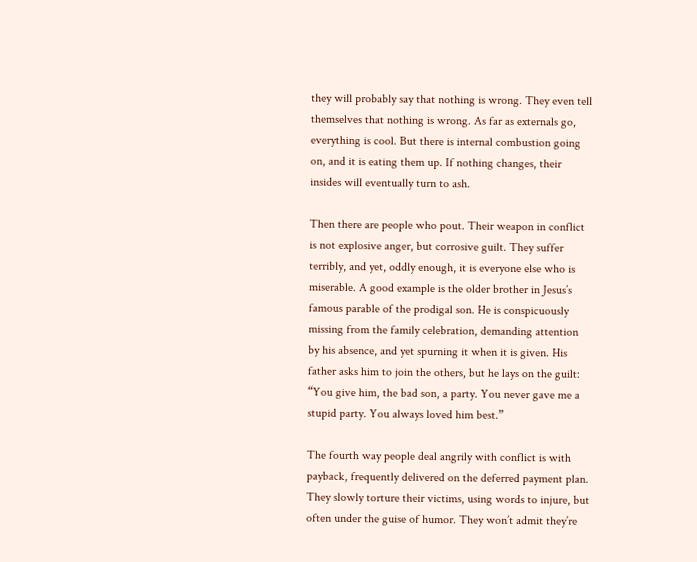they will probably say that nothing is wrong. They even tell themselves that nothing is wrong. As far as externals go, everything is cool. But there is internal combustion going on, and it is eating them up. If nothing changes, their insides will eventually turn to ash.

Then there are people who pout. Their weapon in conflict is not explosive anger, but corrosive guilt. They suffer terribly, and yet, oddly enough, it is everyone else who is miserable. A good example is the older brother in Jesus’s famous parable of the prodigal son. He is conspicuously missing from the family celebration, demanding attention by his absence, and yet spurning it when it is given. His father asks him to join the others, but he lays on the guilt: “You give him, the bad son, a party. You never gave me a stupid party. You always loved him best.”

The fourth way people deal angrily with conflict is with payback, frequently delivered on the deferred payment plan. They slowly torture their victims, using words to injure, but often under the guise of humor. They won’t admit they’re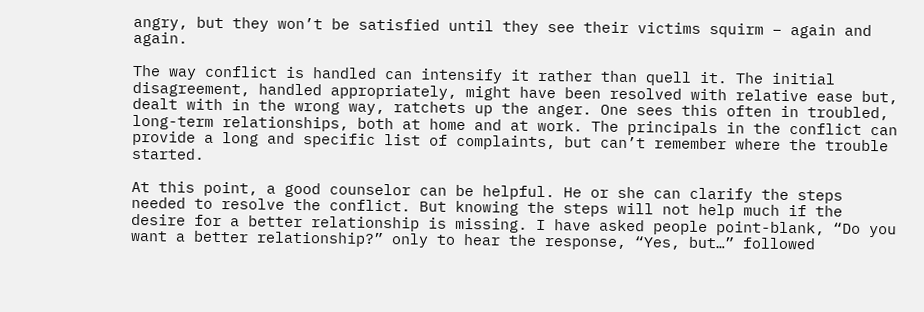angry, but they won’t be satisfied until they see their victims squirm – again and again.

The way conflict is handled can intensify it rather than quell it. The initial disagreement, handled appropriately, might have been resolved with relative ease but, dealt with in the wrong way, ratchets up the anger. One sees this often in troubled, long-term relationships, both at home and at work. The principals in the conflict can provide a long and specific list of complaints, but can’t remember where the trouble started.

At this point, a good counselor can be helpful. He or she can clarify the steps needed to resolve the conflict. But knowing the steps will not help much if the desire for a better relationship is missing. I have asked people point-blank, “Do you want a better relationship?” only to hear the response, “Yes, but…” followed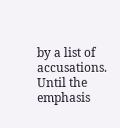by a list of accusations. Until the emphasis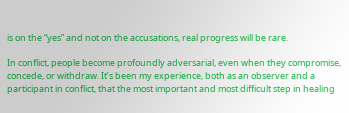is on the “yes” and not on the accusations, real progress will be rare.

In conflict, people become profoundly adversarial, even when they compromise, concede, or withdraw. It’s been my experience, both as an observer and a participant in conflict, that the most important and most difficult step in healing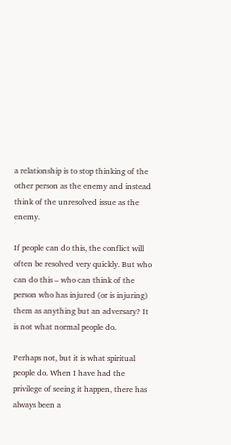a relationship is to stop thinking of the other person as the enemy and instead think of the unresolved issue as the enemy.

If people can do this, the conflict will often be resolved very quickly. But who can do this – who can think of the person who has injured (or is injuring) them as anything but an adversary? It is not what normal people do.

Perhaps not, but it is what spiritual people do. When I have had the privilege of seeing it happen, there has always been a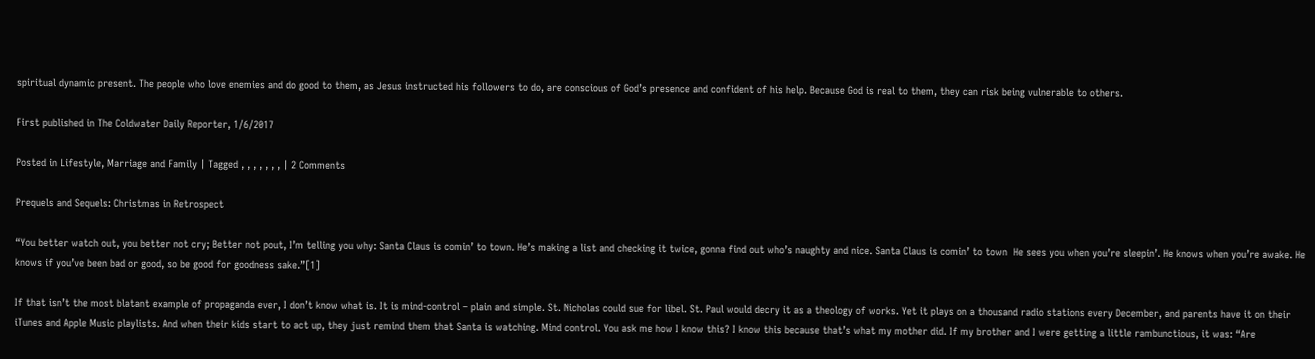spiritual dynamic present. The people who love enemies and do good to them, as Jesus instructed his followers to do, are conscious of God’s presence and confident of his help. Because God is real to them, they can risk being vulnerable to others.

First published in The Coldwater Daily Reporter, 1/6/2017

Posted in Lifestyle, Marriage and Family | Tagged , , , , , , , | 2 Comments

Prequels and Sequels: Christmas in Retrospect

“You better watch out, you better not cry; Better not pout, I’m telling you why: Santa Claus is comin’ to town. He’s making a list and checking it twice, gonna find out who’s naughty and nice. Santa Claus is comin’ to town  He sees you when you’re sleepin’. He knows when you’re awake. He knows if you’ve been bad or good, so be good for goodness sake.”[1]

If that isn’t the most blatant example of propaganda ever, I don’t know what is. It is mind-control – plain and simple. St. Nicholas could sue for libel. St. Paul would decry it as a theology of works. Yet it plays on a thousand radio stations every December, and parents have it on their iTunes and Apple Music playlists. And when their kids start to act up, they just remind them that Santa is watching. Mind control. You ask me how I know this? I know this because that’s what my mother did. If my brother and I were getting a little rambunctious, it was: “Are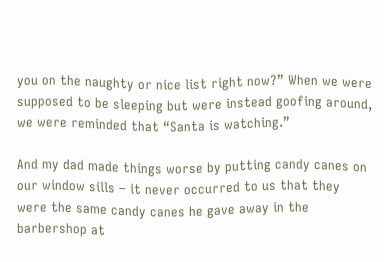you on the naughty or nice list right now?” When we were supposed to be sleeping but were instead goofing around, we were reminded that “Santa is watching.”

And my dad made things worse by putting candy canes on our window sills – it never occurred to us that they were the same candy canes he gave away in the barbershop at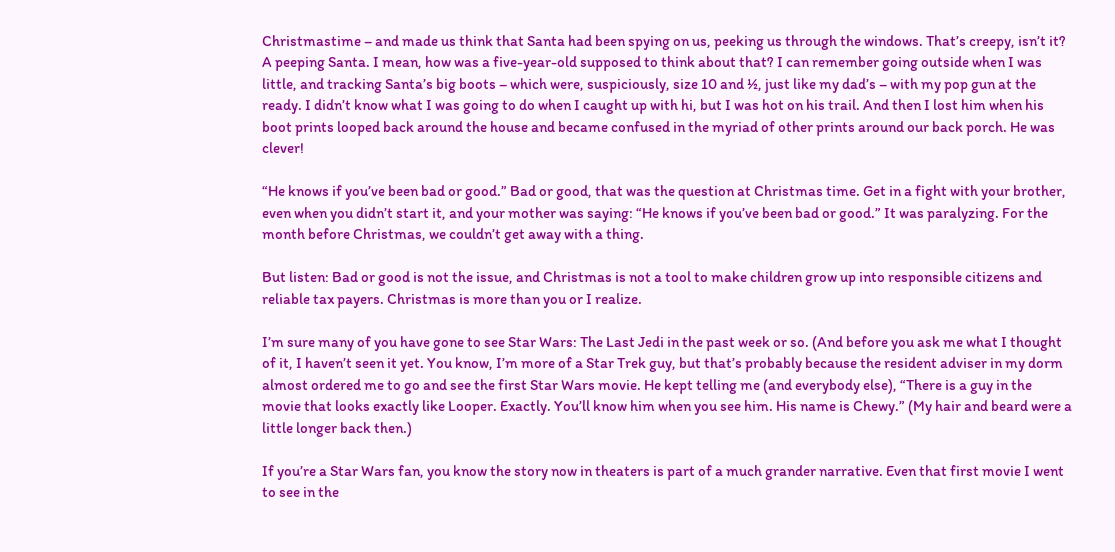Christmastime – and made us think that Santa had been spying on us, peeking us through the windows. That’s creepy, isn’t it? A peeping Santa. I mean, how was a five-year-old supposed to think about that? I can remember going outside when I was little, and tracking Santa’s big boots – which were, suspiciously, size 10 and ½, just like my dad’s – with my pop gun at the ready. I didn’t know what I was going to do when I caught up with hi, but I was hot on his trail. And then I lost him when his boot prints looped back around the house and became confused in the myriad of other prints around our back porch. He was clever!

“He knows if you’ve been bad or good.” Bad or good, that was the question at Christmas time. Get in a fight with your brother, even when you didn’t start it, and your mother was saying: “He knows if you’ve been bad or good.” It was paralyzing. For the month before Christmas, we couldn’t get away with a thing.

But listen: Bad or good is not the issue, and Christmas is not a tool to make children grow up into responsible citizens and reliable tax payers. Christmas is more than you or I realize.

I’m sure many of you have gone to see Star Wars: The Last Jedi in the past week or so. (And before you ask me what I thought of it, I haven’t seen it yet. You know, I’m more of a Star Trek guy, but that’s probably because the resident adviser in my dorm almost ordered me to go and see the first Star Wars movie. He kept telling me (and everybody else), “There is a guy in the movie that looks exactly like Looper. Exactly. You’ll know him when you see him. His name is Chewy.” (My hair and beard were a little longer back then.)

If you’re a Star Wars fan, you know the story now in theaters is part of a much grander narrative. Even that first movie I went to see in the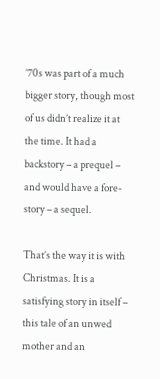’70s was part of a much bigger story, though most of us didn’t realize it at the time. It had a backstory – a prequel – and would have a fore-story – a sequel.

That’s the way it is with Christmas. It is a satisfying story in itself – this tale of an unwed mother and an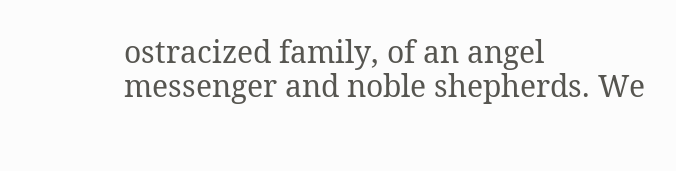ostracized family, of an angel messenger and noble shepherds. We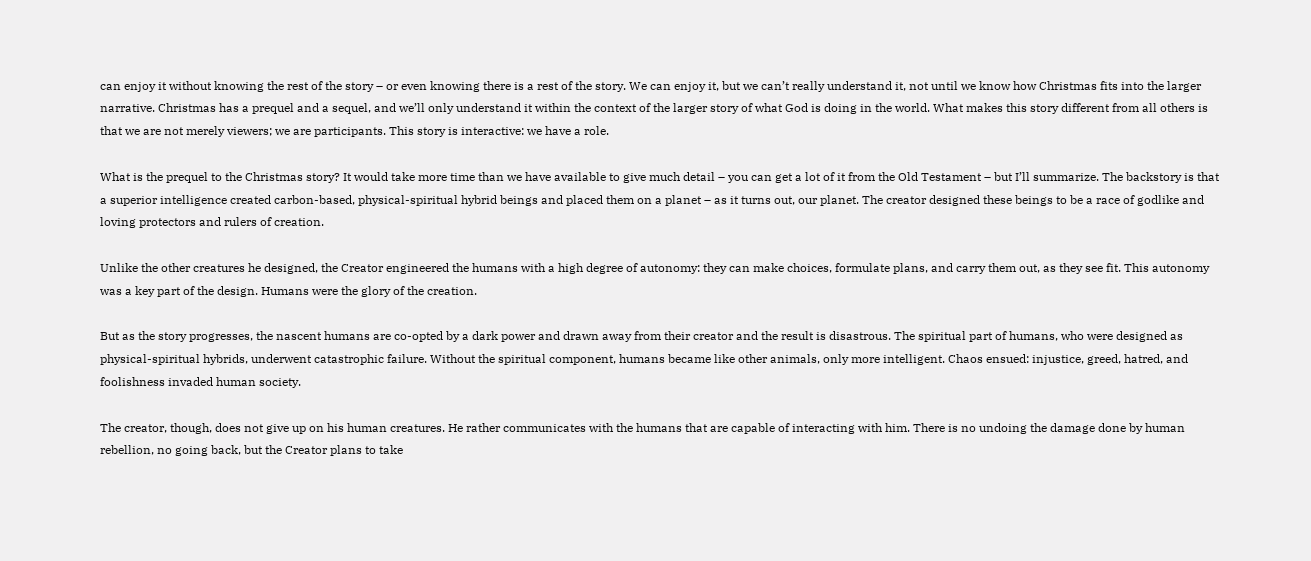can enjoy it without knowing the rest of the story – or even knowing there is a rest of the story. We can enjoy it, but we can’t really understand it, not until we know how Christmas fits into the larger narrative. Christmas has a prequel and a sequel, and we’ll only understand it within the context of the larger story of what God is doing in the world. What makes this story different from all others is that we are not merely viewers; we are participants. This story is interactive: we have a role.

What is the prequel to the Christmas story? It would take more time than we have available to give much detail – you can get a lot of it from the Old Testament – but I’ll summarize. The backstory is that a superior intelligence created carbon-based, physical-spiritual hybrid beings and placed them on a planet – as it turns out, our planet. The creator designed these beings to be a race of godlike and loving protectors and rulers of creation.

Unlike the other creatures he designed, the Creator engineered the humans with a high degree of autonomy: they can make choices, formulate plans, and carry them out, as they see fit. This autonomy was a key part of the design. Humans were the glory of the creation.

But as the story progresses, the nascent humans are co-opted by a dark power and drawn away from their creator and the result is disastrous. The spiritual part of humans, who were designed as physical-spiritual hybrids, underwent catastrophic failure. Without the spiritual component, humans became like other animals, only more intelligent. Chaos ensued: injustice, greed, hatred, and foolishness invaded human society.

The creator, though, does not give up on his human creatures. He rather communicates with the humans that are capable of interacting with him. There is no undoing the damage done by human rebellion, no going back, but the Creator plans to take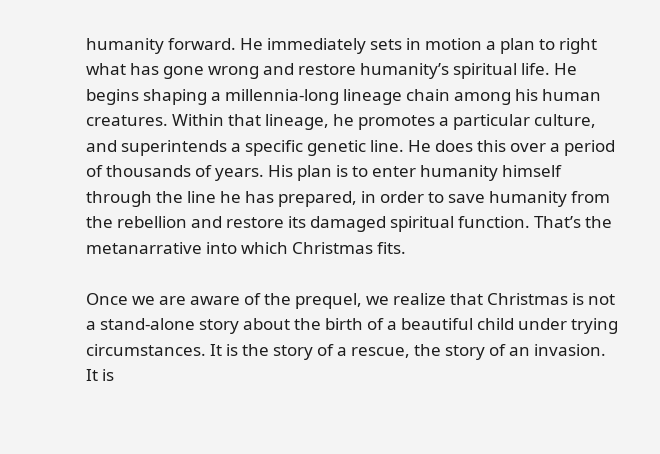humanity forward. He immediately sets in motion a plan to right what has gone wrong and restore humanity’s spiritual life. He begins shaping a millennia-long lineage chain among his human creatures. Within that lineage, he promotes a particular culture, and superintends a specific genetic line. He does this over a period of thousands of years. His plan is to enter humanity himself through the line he has prepared, in order to save humanity from the rebellion and restore its damaged spiritual function. That’s the metanarrative into which Christmas fits.

Once we are aware of the prequel, we realize that Christmas is not a stand-alone story about the birth of a beautiful child under trying circumstances. It is the story of a rescue, the story of an invasion. It is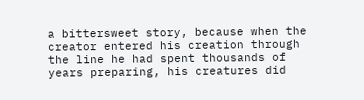a bittersweet story, because when the creator entered his creation through the line he had spent thousands of years preparing, his creatures did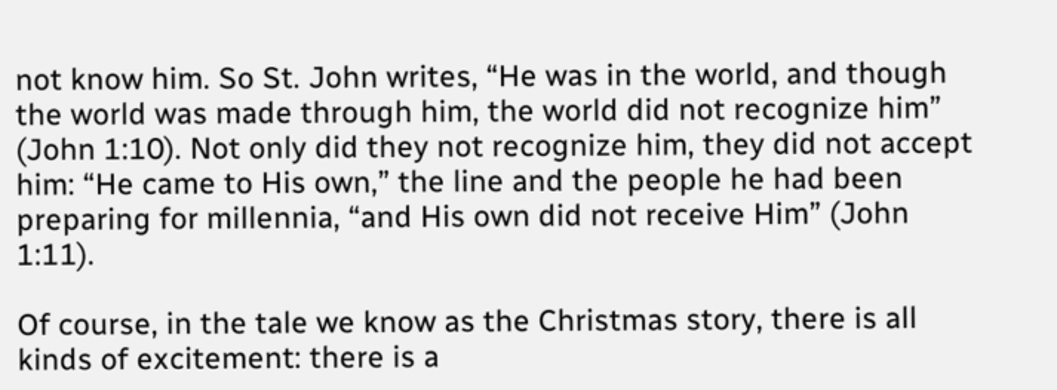not know him. So St. John writes, “He was in the world, and though the world was made through him, the world did not recognize him” (John 1:10). Not only did they not recognize him, they did not accept him: “He came to His own,” the line and the people he had been preparing for millennia, “and His own did not receive Him” (John 1:11).

Of course, in the tale we know as the Christmas story, there is all kinds of excitement: there is a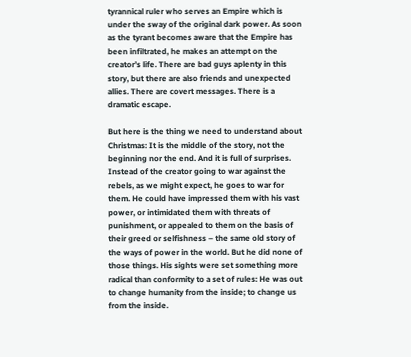tyrannical ruler who serves an Empire which is under the sway of the original dark power. As soon as the tyrant becomes aware that the Empire has been infiltrated, he makes an attempt on the creator’s life. There are bad guys aplenty in this story, but there are also friends and unexpected allies. There are covert messages. There is a dramatic escape.

But here is the thing we need to understand about Christmas: It is the middle of the story, not the beginning nor the end. And it is full of surprises. Instead of the creator going to war against the rebels, as we might expect, he goes to war for them. He could have impressed them with his vast power, or intimidated them with threats of punishment, or appealed to them on the basis of their greed or selfishness – the same old story of the ways of power in the world. But he did none of those things. His sights were set something more radical than conformity to a set of rules: He was out to change humanity from the inside; to change us from the inside.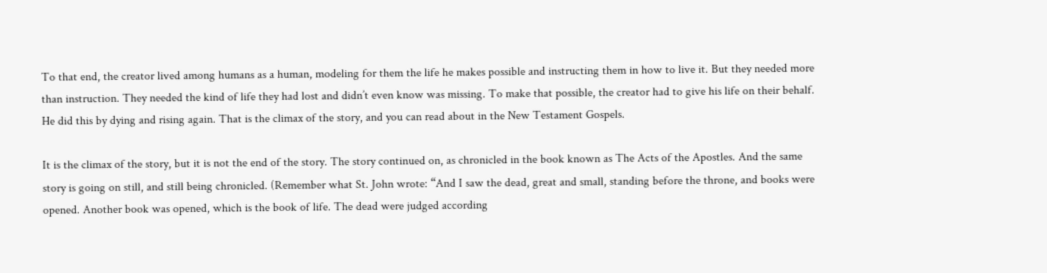To that end, the creator lived among humans as a human, modeling for them the life he makes possible and instructing them in how to live it. But they needed more than instruction. They needed the kind of life they had lost and didn’t even know was missing. To make that possible, the creator had to give his life on their behalf. He did this by dying and rising again. That is the climax of the story, and you can read about in the New Testament Gospels.

It is the climax of the story, but it is not the end of the story. The story continued on, as chronicled in the book known as The Acts of the Apostles. And the same story is going on still, and still being chronicled. (Remember what St. John wrote: “And I saw the dead, great and small, standing before the throne, and books were opened. Another book was opened, which is the book of life. The dead were judged according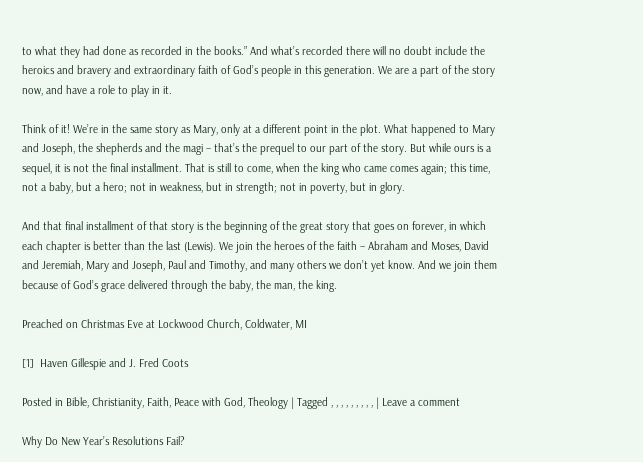to what they had done as recorded in the books.” And what’s recorded there will no doubt include the heroics and bravery and extraordinary faith of God’s people in this generation. We are a part of the story now, and have a role to play in it.

Think of it! We’re in the same story as Mary, only at a different point in the plot. What happened to Mary and Joseph, the shepherds and the magi – that’s the prequel to our part of the story. But while ours is a sequel, it is not the final installment. That is still to come, when the king who came comes again; this time, not a baby, but a hero; not in weakness, but in strength; not in poverty, but in glory.

And that final installment of that story is the beginning of the great story that goes on forever, in which each chapter is better than the last (Lewis). We join the heroes of the faith – Abraham and Moses, David and Jeremiah, Mary and Joseph, Paul and Timothy, and many others we don’t yet know. And we join them because of God’s grace delivered through the baby, the man, the king.

Preached on Christmas Eve at Lockwood Church, Coldwater, MI

[1]  Haven Gillespie and J. Fred Coots

Posted in Bible, Christianity, Faith, Peace with God, Theology | Tagged , , , , , , , , , | Leave a comment

Why Do New Year’s Resolutions Fail?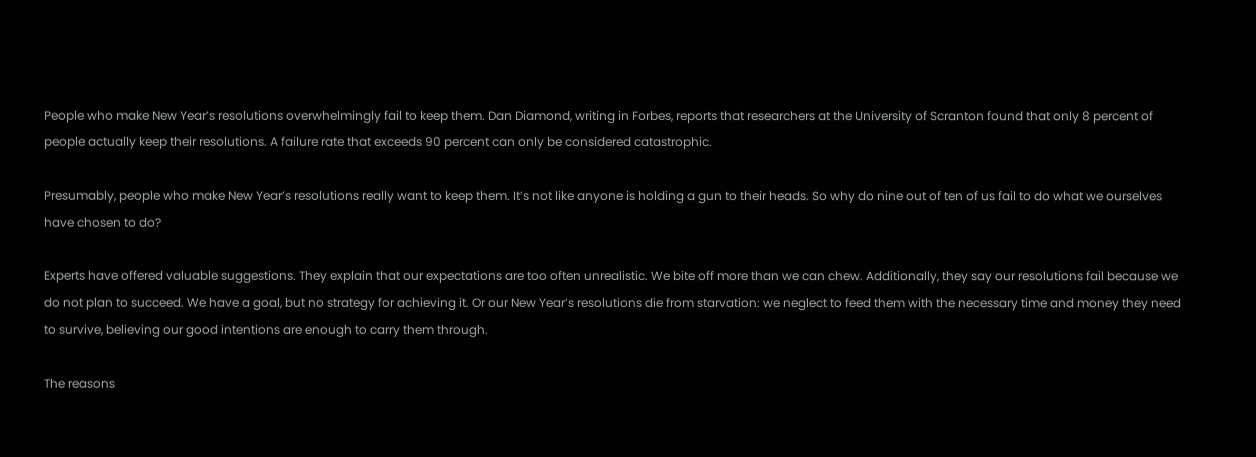People who make New Year’s resolutions overwhelmingly fail to keep them. Dan Diamond, writing in Forbes, reports that researchers at the University of Scranton found that only 8 percent of people actually keep their resolutions. A failure rate that exceeds 90 percent can only be considered catastrophic.

Presumably, people who make New Year’s resolutions really want to keep them. It’s not like anyone is holding a gun to their heads. So why do nine out of ten of us fail to do what we ourselves have chosen to do?

Experts have offered valuable suggestions. They explain that our expectations are too often unrealistic. We bite off more than we can chew. Additionally, they say our resolutions fail because we do not plan to succeed. We have a goal, but no strategy for achieving it. Or our New Year’s resolutions die from starvation: we neglect to feed them with the necessary time and money they need to survive, believing our good intentions are enough to carry them through.

The reasons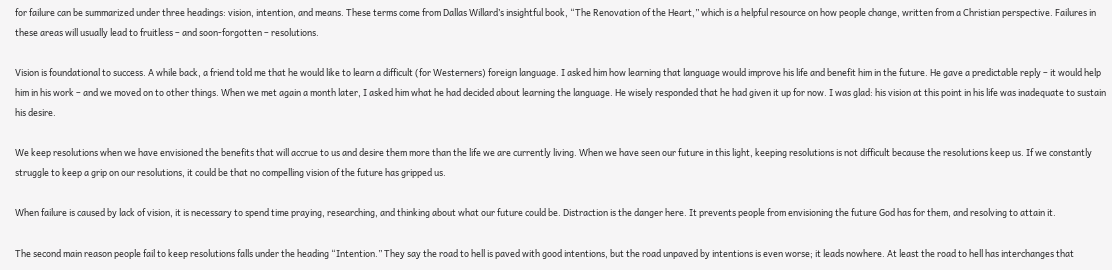for failure can be summarized under three headings: vision, intention, and means. These terms come from Dallas Willard’s insightful book, “The Renovation of the Heart,” which is a helpful resource on how people change, written from a Christian perspective. Failures in these areas will usually lead to fruitless – and soon-forgotten – resolutions.

Vision is foundational to success. A while back, a friend told me that he would like to learn a difficult (for Westerners) foreign language. I asked him how learning that language would improve his life and benefit him in the future. He gave a predictable reply – it would help him in his work – and we moved on to other things. When we met again a month later, I asked him what he had decided about learning the language. He wisely responded that he had given it up for now. I was glad: his vision at this point in his life was inadequate to sustain his desire.

We keep resolutions when we have envisioned the benefits that will accrue to us and desire them more than the life we are currently living. When we have seen our future in this light, keeping resolutions is not difficult because the resolutions keep us. If we constantly struggle to keep a grip on our resolutions, it could be that no compelling vision of the future has gripped us.

When failure is caused by lack of vision, it is necessary to spend time praying, researching, and thinking about what our future could be. Distraction is the danger here. It prevents people from envisioning the future God has for them, and resolving to attain it.

The second main reason people fail to keep resolutions falls under the heading “Intention.” They say the road to hell is paved with good intentions, but the road unpaved by intentions is even worse; it leads nowhere. At least the road to hell has interchanges that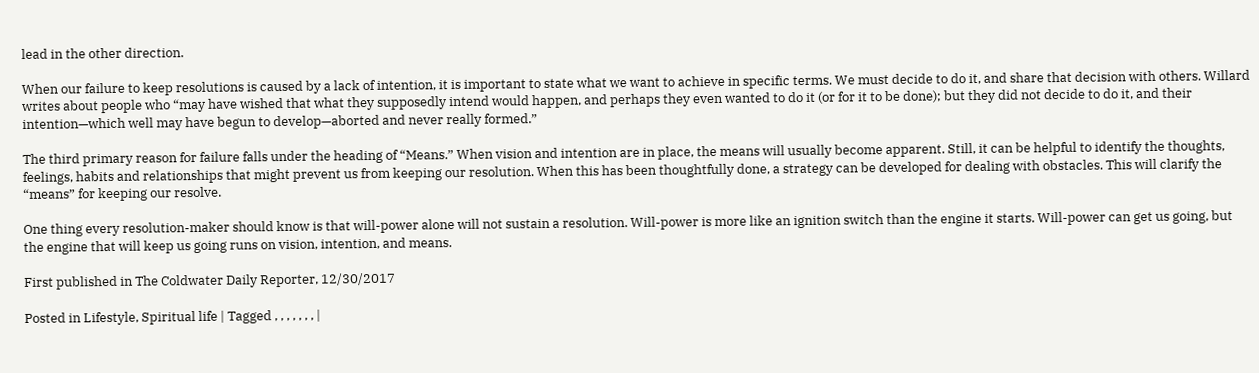lead in the other direction.

When our failure to keep resolutions is caused by a lack of intention, it is important to state what we want to achieve in specific terms. We must decide to do it, and share that decision with others. Willard writes about people who “may have wished that what they supposedly intend would happen, and perhaps they even wanted to do it (or for it to be done); but they did not decide to do it, and their intention—which well may have begun to develop—aborted and never really formed.”

The third primary reason for failure falls under the heading of “Means.” When vision and intention are in place, the means will usually become apparent. Still, it can be helpful to identify the thoughts, feelings, habits and relationships that might prevent us from keeping our resolution. When this has been thoughtfully done, a strategy can be developed for dealing with obstacles. This will clarify the “means” for keeping our resolve.

One thing every resolution-maker should know is that will-power alone will not sustain a resolution. Will-power is more like an ignition switch than the engine it starts. Will-power can get us going, but the engine that will keep us going runs on vision, intention, and means.

First published in The Coldwater Daily Reporter, 12/30/2017

Posted in Lifestyle, Spiritual life | Tagged , , , , , , , |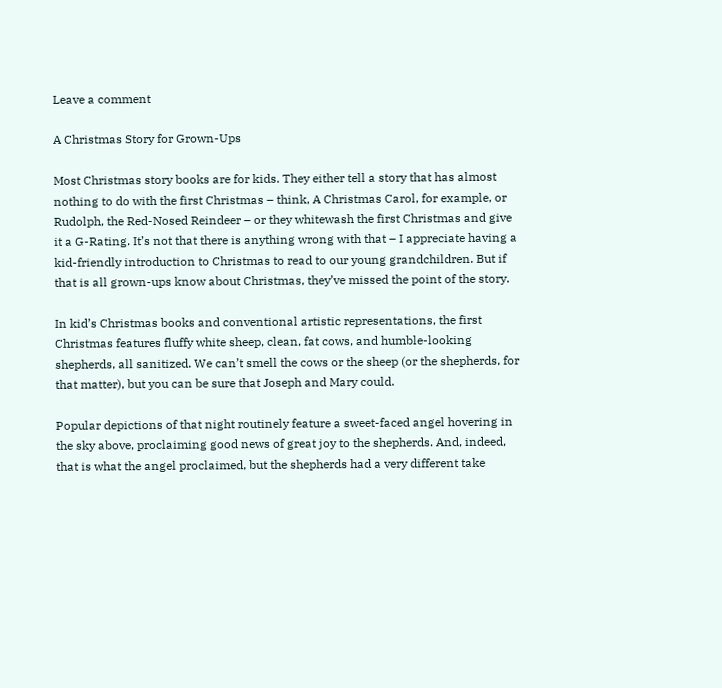Leave a comment

A Christmas Story for Grown-Ups

Most Christmas story books are for kids. They either tell a story that has almost nothing to do with the first Christmas – think, A Christmas Carol, for example, or Rudolph, the Red-Nosed Reindeer – or they whitewash the first Christmas and give it a G-Rating. It’s not that there is anything wrong with that – I appreciate having a kid-friendly introduction to Christmas to read to our young grandchildren. But if that is all grown-ups know about Christmas, they’ve missed the point of the story.

In kid’s Christmas books and conventional artistic representations, the first Christmas features fluffy white sheep, clean, fat cows, and humble-looking shepherds, all sanitized. We can’t smell the cows or the sheep (or the shepherds, for that matter), but you can be sure that Joseph and Mary could.

Popular depictions of that night routinely feature a sweet-faced angel hovering in the sky above, proclaiming good news of great joy to the shepherds. And, indeed, that is what the angel proclaimed, but the shepherds had a very different take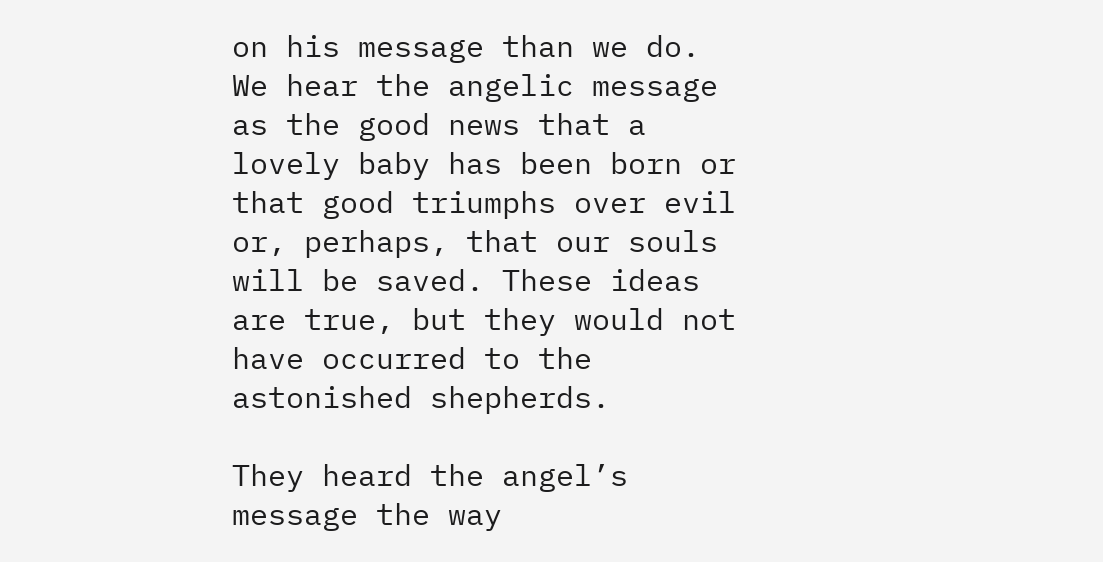on his message than we do. We hear the angelic message as the good news that a lovely baby has been born or that good triumphs over evil or, perhaps, that our souls will be saved. These ideas are true, but they would not have occurred to the astonished shepherds.

They heard the angel’s message the way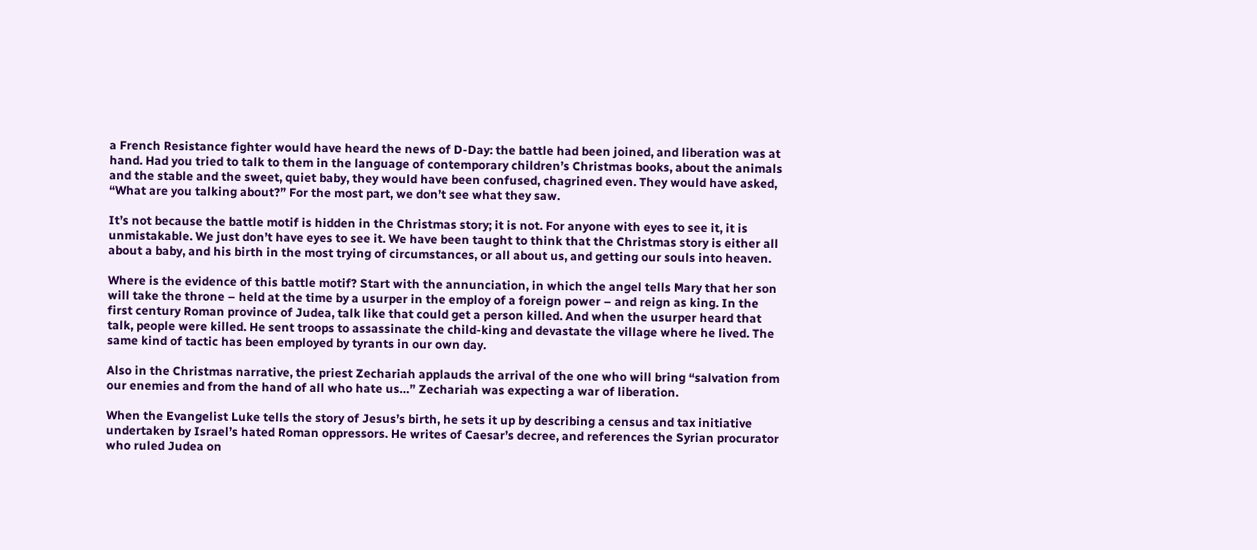a French Resistance fighter would have heard the news of D-Day: the battle had been joined, and liberation was at hand. Had you tried to talk to them in the language of contemporary children’s Christmas books, about the animals and the stable and the sweet, quiet baby, they would have been confused, chagrined even. They would have asked, “What are you talking about?” For the most part, we don’t see what they saw.

It’s not because the battle motif is hidden in the Christmas story; it is not. For anyone with eyes to see it, it is unmistakable. We just don’t have eyes to see it. We have been taught to think that the Christmas story is either all about a baby, and his birth in the most trying of circumstances, or all about us, and getting our souls into heaven.

Where is the evidence of this battle motif? Start with the annunciation, in which the angel tells Mary that her son will take the throne – held at the time by a usurper in the employ of a foreign power – and reign as king. In the first century Roman province of Judea, talk like that could get a person killed. And when the usurper heard that talk, people were killed. He sent troops to assassinate the child-king and devastate the village where he lived. The same kind of tactic has been employed by tyrants in our own day.

Also in the Christmas narrative, the priest Zechariah applauds the arrival of the one who will bring “salvation from our enemies and from the hand of all who hate us…” Zechariah was expecting a war of liberation.

When the Evangelist Luke tells the story of Jesus’s birth, he sets it up by describing a census and tax initiative undertaken by Israel’s hated Roman oppressors. He writes of Caesar’s decree, and references the Syrian procurator who ruled Judea on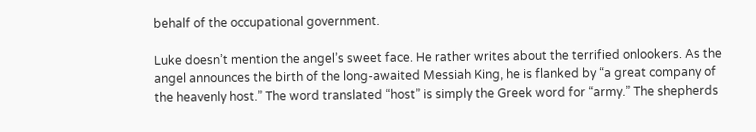behalf of the occupational government.

Luke doesn’t mention the angel’s sweet face. He rather writes about the terrified onlookers. As the angel announces the birth of the long-awaited Messiah King, he is flanked by “a great company of the heavenly host.” The word translated “host” is simply the Greek word for “army.” The shepherds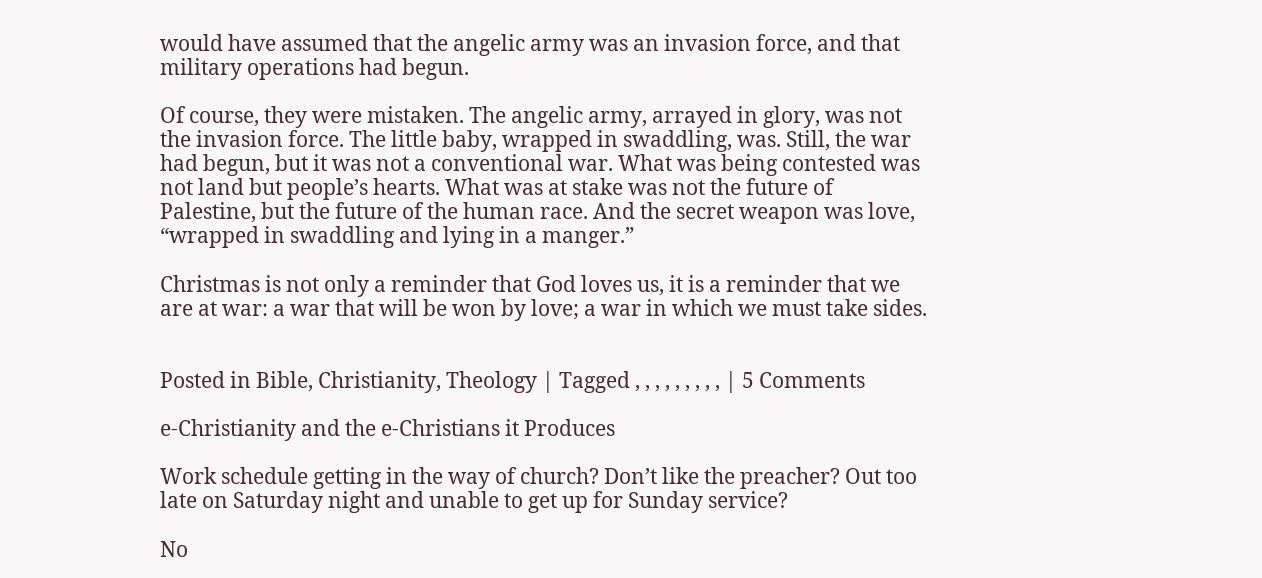would have assumed that the angelic army was an invasion force, and that military operations had begun.

Of course, they were mistaken. The angelic army, arrayed in glory, was not the invasion force. The little baby, wrapped in swaddling, was. Still, the war had begun, but it was not a conventional war. What was being contested was not land but people’s hearts. What was at stake was not the future of Palestine, but the future of the human race. And the secret weapon was love, “wrapped in swaddling and lying in a manger.”

Christmas is not only a reminder that God loves us, it is a reminder that we are at war: a war that will be won by love; a war in which we must take sides.


Posted in Bible, Christianity, Theology | Tagged , , , , , , , , , | 5 Comments

e-Christianity and the e-Christians it Produces

Work schedule getting in the way of church? Don’t like the preacher? Out too late on Saturday night and unable to get up for Sunday service?

No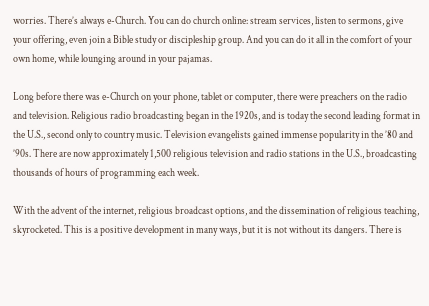worries. There’s always e-Church. You can do church online: stream services, listen to sermons, give your offering, even join a Bible study or discipleship group. And you can do it all in the comfort of your own home, while lounging around in your pajamas.

Long before there was e-Church on your phone, tablet or computer, there were preachers on the radio and television. Religious radio broadcasting began in the 1920s, and is today the second leading format in the U.S., second only to country music. Television evangelists gained immense popularity in the ’80 and ’90s. There are now approximately 1,500 religious television and radio stations in the U.S., broadcasting thousands of hours of programming each week.

With the advent of the internet, religious broadcast options, and the dissemination of religious teaching, skyrocketed. This is a positive development in many ways, but it is not without its dangers. There is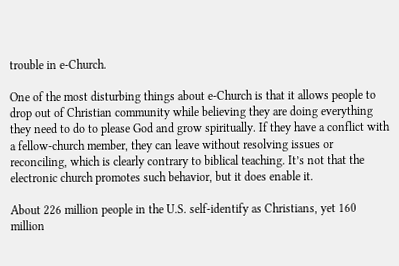trouble in e-Church.

One of the most disturbing things about e-Church is that it allows people to drop out of Christian community while believing they are doing everything they need to do to please God and grow spiritually. If they have a conflict with a fellow-church member, they can leave without resolving issues or reconciling, which is clearly contrary to biblical teaching. It’s not that the electronic church promotes such behavior, but it does enable it.

About 226 million people in the U.S. self-identify as Christians, yet 160 million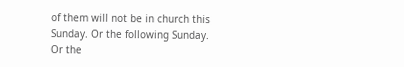of them will not be in church this Sunday. Or the following Sunday. Or the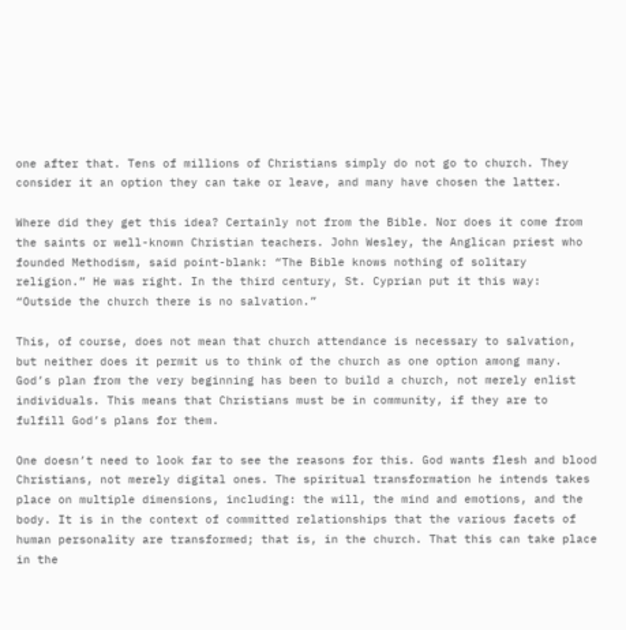one after that. Tens of millions of Christians simply do not go to church. They consider it an option they can take or leave, and many have chosen the latter.

Where did they get this idea? Certainly not from the Bible. Nor does it come from the saints or well-known Christian teachers. John Wesley, the Anglican priest who founded Methodism, said point-blank: “The Bible knows nothing of solitary religion.” He was right. In the third century, St. Cyprian put it this way: “Outside the church there is no salvation.”

This, of course, does not mean that church attendance is necessary to salvation, but neither does it permit us to think of the church as one option among many. God’s plan from the very beginning has been to build a church, not merely enlist individuals. This means that Christians must be in community, if they are to fulfill God’s plans for them.

One doesn’t need to look far to see the reasons for this. God wants flesh and blood Christians, not merely digital ones. The spiritual transformation he intends takes place on multiple dimensions, including: the will, the mind and emotions, and the body. It is in the context of committed relationships that the various facets of human personality are transformed; that is, in the church. That this can take place in the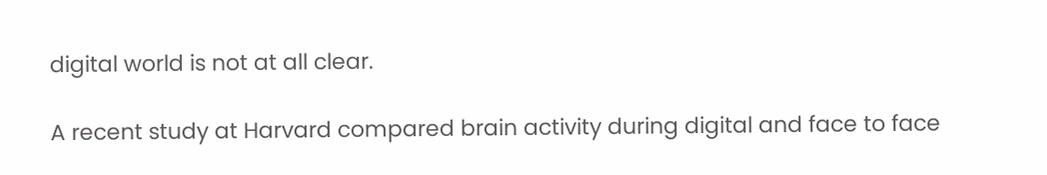digital world is not at all clear.

A recent study at Harvard compared brain activity during digital and face to face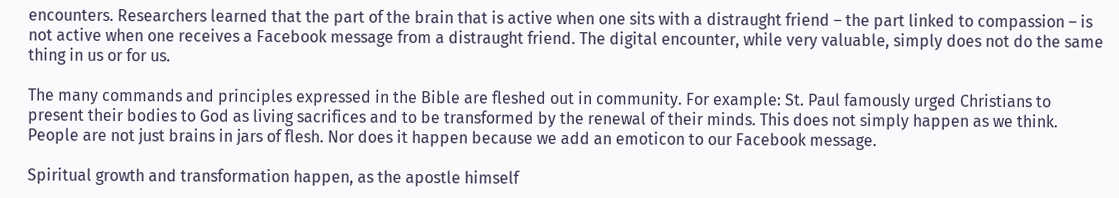encounters. Researchers learned that the part of the brain that is active when one sits with a distraught friend – the part linked to compassion – is not active when one receives a Facebook message from a distraught friend. The digital encounter, while very valuable, simply does not do the same thing in us or for us.

The many commands and principles expressed in the Bible are fleshed out in community. For example: St. Paul famously urged Christians to present their bodies to God as living sacrifices and to be transformed by the renewal of their minds. This does not simply happen as we think. People are not just brains in jars of flesh. Nor does it happen because we add an emoticon to our Facebook message.

Spiritual growth and transformation happen, as the apostle himself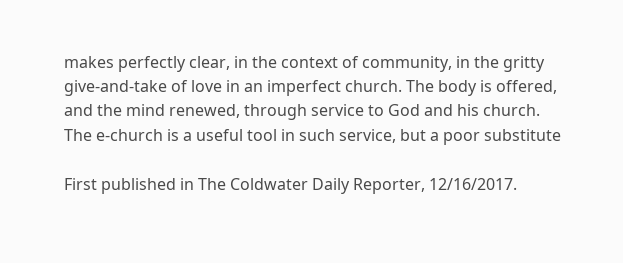makes perfectly clear, in the context of community, in the gritty give-and-take of love in an imperfect church. The body is offered, and the mind renewed, through service to God and his church. The e-church is a useful tool in such service, but a poor substitute

First published in The Coldwater Daily Reporter, 12/16/2017.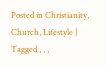Posted in Christianity, Church, Lifestyle | Tagged , , ,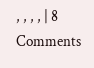, , , , | 8 Comments